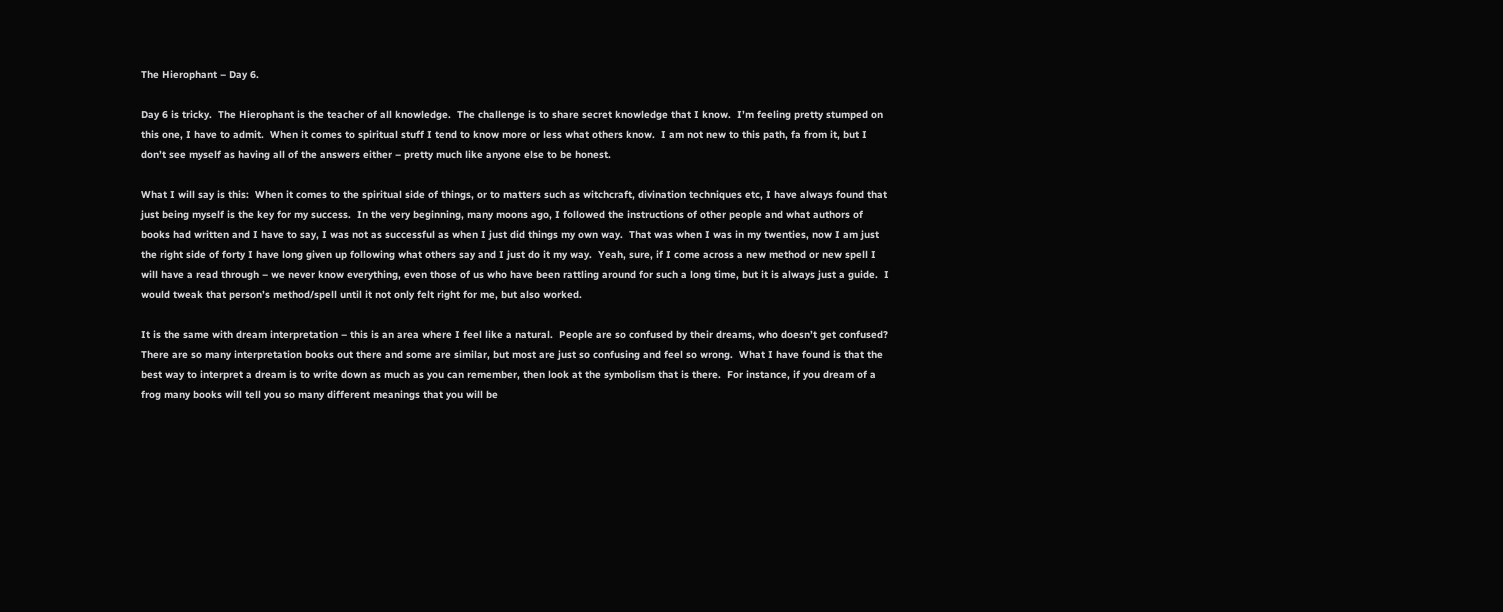The Hierophant – Day 6.

Day 6 is tricky.  The Hierophant is the teacher of all knowledge.  The challenge is to share secret knowledge that I know.  I’m feeling pretty stumped on this one, I have to admit.  When it comes to spiritual stuff I tend to know more or less what others know.  I am not new to this path, fa from it, but I don’t see myself as having all of the answers either – pretty much like anyone else to be honest.

What I will say is this:  When it comes to the spiritual side of things, or to matters such as witchcraft, divination techniques etc, I have always found that just being myself is the key for my success.  In the very beginning, many moons ago, I followed the instructions of other people and what authors of books had written and I have to say, I was not as successful as when I just did things my own way.  That was when I was in my twenties, now I am just the right side of forty I have long given up following what others say and I just do it my way.  Yeah, sure, if I come across a new method or new spell I will have a read through – we never know everything, even those of us who have been rattling around for such a long time, but it is always just a guide.  I would tweak that person’s method/spell until it not only felt right for me, but also worked.

It is the same with dream interpretation – this is an area where I feel like a natural.  People are so confused by their dreams, who doesn’t get confused?  There are so many interpretation books out there and some are similar, but most are just so confusing and feel so wrong.  What I have found is that the best way to interpret a dream is to write down as much as you can remember, then look at the symbolism that is there.  For instance, if you dream of a frog many books will tell you so many different meanings that you will be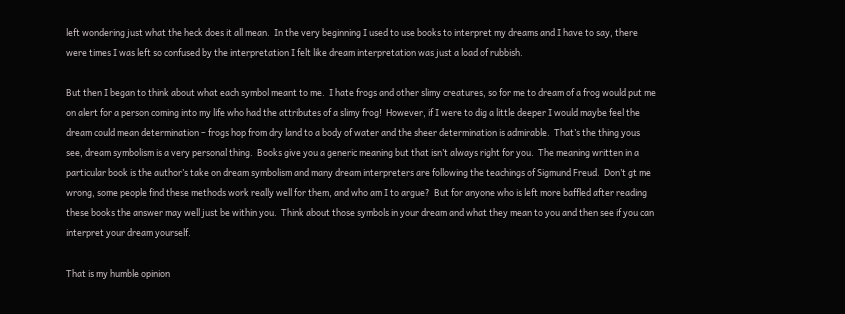left wondering just what the heck does it all mean.  In the very beginning I used to use books to interpret my dreams and I have to say, there were times I was left so confused by the interpretation I felt like dream interpretation was just a load of rubbish.

But then I began to think about what each symbol meant to me.  I hate frogs and other slimy creatures, so for me to dream of a frog would put me on alert for a person coming into my life who had the attributes of a slimy frog!  However, if I were to dig a little deeper I would maybe feel the dream could mean determination – frogs hop from dry land to a body of water and the sheer determination is admirable.  That’s the thing yous see, dream symbolism is a very personal thing.  Books give you a generic meaning but that isn’t always right for you.  The meaning written in a particular book is the author’s take on dream symbolism and many dream interpreters are following the teachings of Sigmund Freud.  Don’t gt me wrong, some people find these methods work really well for them, and who am I to argue?  But for anyone who is left more baffled after reading these books the answer may well just be within you.  Think about those symbols in your dream and what they mean to you and then see if you can interpret your dream yourself.

That is my humble opinion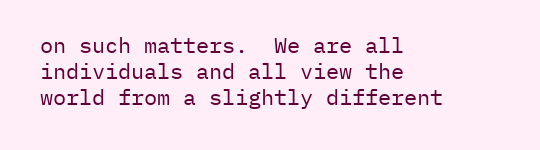on such matters.  We are all individuals and all view the world from a slightly different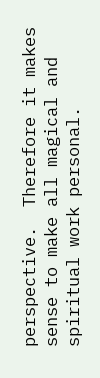perspective.  Therefore it makes sense to make all magical and spiritual work personal.